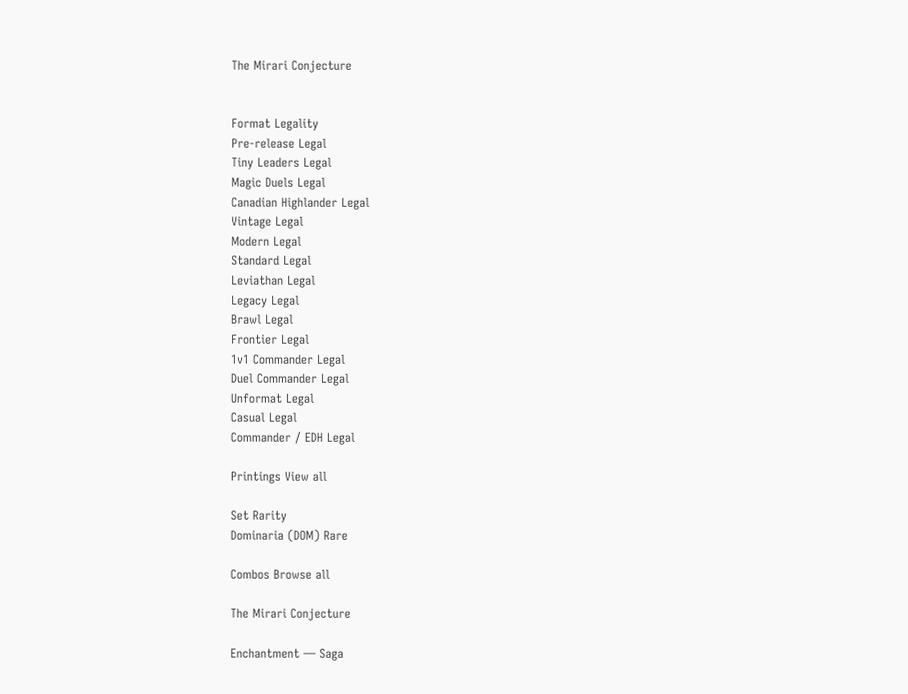The Mirari Conjecture


Format Legality
Pre-release Legal
Tiny Leaders Legal
Magic Duels Legal
Canadian Highlander Legal
Vintage Legal
Modern Legal
Standard Legal
Leviathan Legal
Legacy Legal
Brawl Legal
Frontier Legal
1v1 Commander Legal
Duel Commander Legal
Unformat Legal
Casual Legal
Commander / EDH Legal

Printings View all

Set Rarity
Dominaria (DOM) Rare

Combos Browse all

The Mirari Conjecture

Enchantment — Saga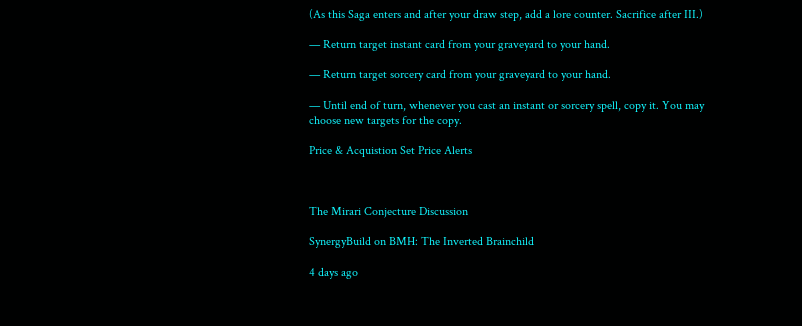(As this Saga enters and after your draw step, add a lore counter. Sacrifice after III.)

— Return target instant card from your graveyard to your hand.

— Return target sorcery card from your graveyard to your hand.

— Until end of turn, whenever you cast an instant or sorcery spell, copy it. You may choose new targets for the copy.

Price & Acquistion Set Price Alerts



The Mirari Conjecture Discussion

SynergyBuild on BMH: The Inverted Brainchild

4 days ago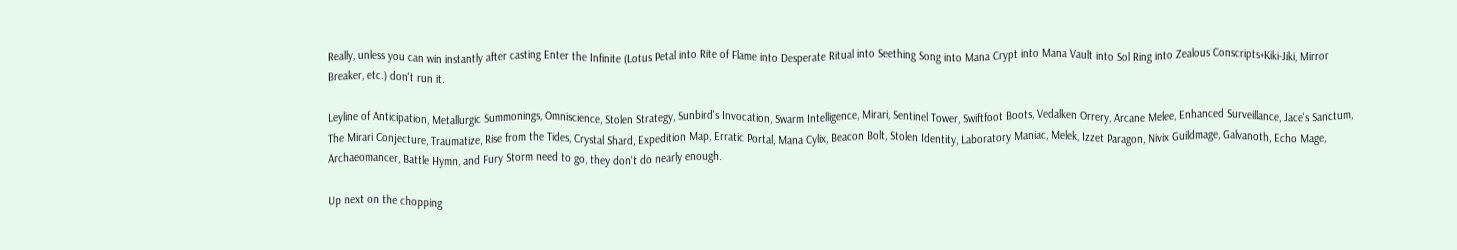Really, unless you can win instantly after casting Enter the Infinite (Lotus Petal into Rite of Flame into Desperate Ritual into Seething Song into Mana Crypt into Mana Vault into Sol Ring into Zealous Conscripts+Kiki-Jiki, Mirror Breaker, etc.) don't run it.

Leyline of Anticipation, Metallurgic Summonings, Omniscience, Stolen Strategy, Sunbird's Invocation, Swarm Intelligence, Mirari, Sentinel Tower, Swiftfoot Boots, Vedalken Orrery, Arcane Melee, Enhanced Surveillance, Jace's Sanctum, The Mirari Conjecture, Traumatize, Rise from the Tides, Crystal Shard, Expedition Map, Erratic Portal, Mana Cylix, Beacon Bolt, Stolen Identity, Laboratory Maniac, Melek, Izzet Paragon, Nivix Guildmage, Galvanoth, Echo Mage, Archaeomancer, Battle Hymn, and Fury Storm need to go, they don't do nearly enough.

Up next on the chopping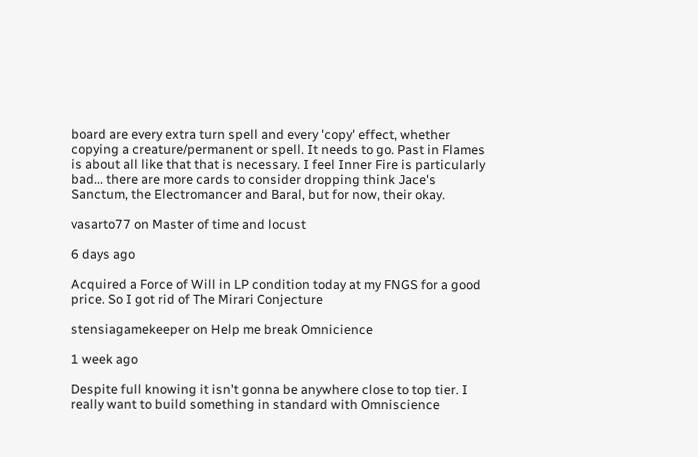board are every extra turn spell and every 'copy' effect, whether copying a creature/permanent or spell. It needs to go. Past in Flames is about all like that that is necessary. I feel Inner Fire is particularly bad... there are more cards to consider dropping think Jace's Sanctum, the Electromancer and Baral, but for now, their okay.

vasarto77 on Master of time and locust

6 days ago

Acquired a Force of Will in LP condition today at my FNGS for a good price. So I got rid of The Mirari Conjecture

stensiagamekeeper on Help me break Omnicience

1 week ago

Despite full knowing it isn't gonna be anywhere close to top tier. I really want to build something in standard with Omniscience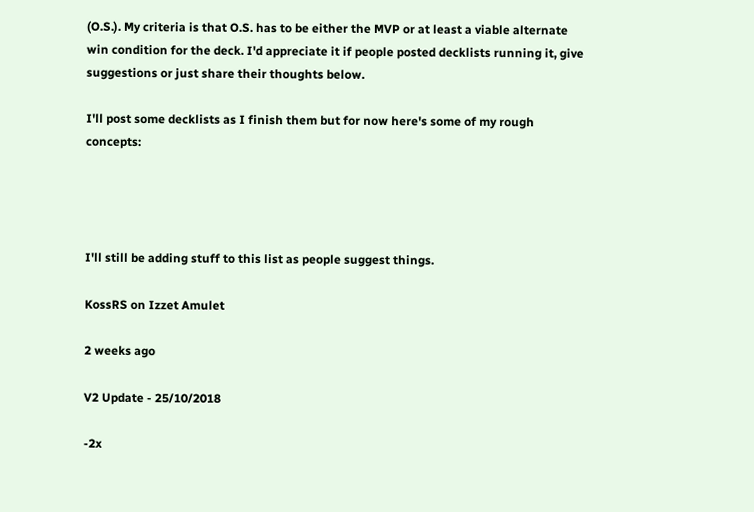(O.S.). My criteria is that O.S. has to be either the MVP or at least a viable alternate win condition for the deck. I'd appreciate it if people posted decklists running it, give suggestions or just share their thoughts below.

I'll post some decklists as I finish them but for now here's some of my rough concepts:




I'll still be adding stuff to this list as people suggest things.

KossRS on Izzet Amulet

2 weeks ago

V2 Update - 25/10/2018

-2x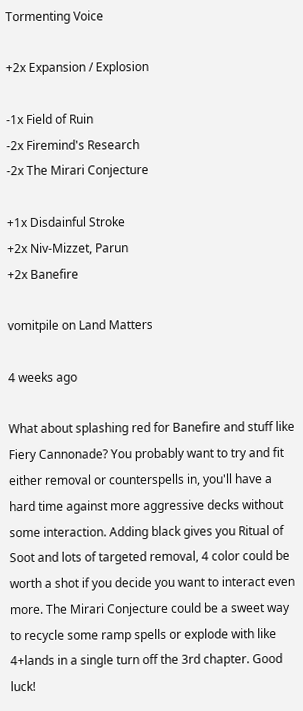Tormenting Voice

+2x Expansion / Explosion

-1x Field of Ruin
-2x Firemind's Research
-2x The Mirari Conjecture

+1x Disdainful Stroke
+2x Niv-Mizzet, Parun
+2x Banefire

vomitpile on Land Matters

4 weeks ago

What about splashing red for Banefire and stuff like Fiery Cannonade? You probably want to try and fit either removal or counterspells in, you'll have a hard time against more aggressive decks without some interaction. Adding black gives you Ritual of Soot and lots of targeted removal, 4 color could be worth a shot if you decide you want to interact even more. The Mirari Conjecture could be a sweet way to recycle some ramp spells or explode with like 4+lands in a single turn off the 3rd chapter. Good luck!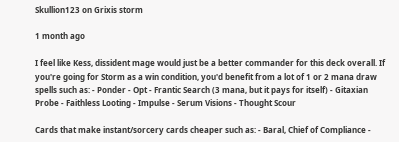Skullion123 on Grixis storm

1 month ago

I feel like Kess, dissident mage would just be a better commander for this deck overall. If you're going for Storm as a win condition, you'd benefit from a lot of 1 or 2 mana draw spells such as: - Ponder - Opt - Frantic Search (3 mana, but it pays for itself) - Gitaxian Probe - Faithless Looting - Impulse - Serum Visions - Thought Scour

Cards that make instant/sorcery cards cheaper such as: - Baral, Chief of Compliance -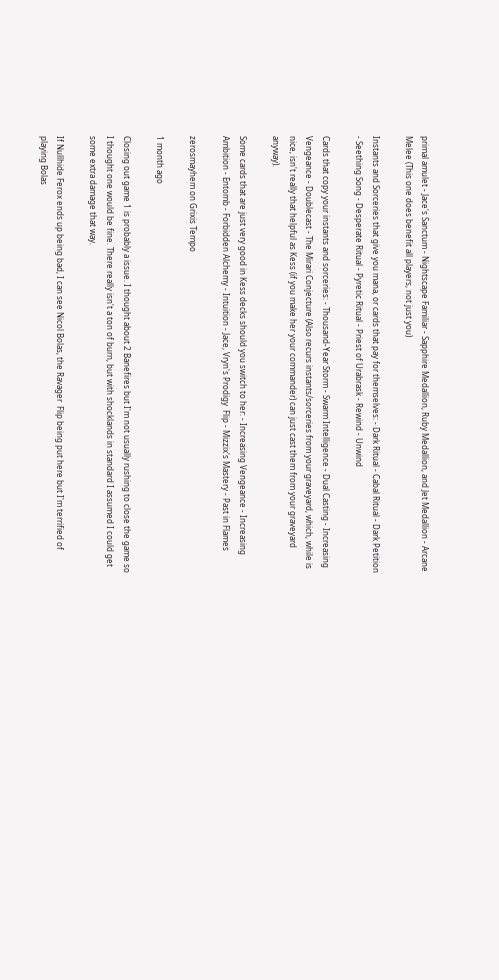primal amulet - Jace's Sanctum - Nightscape Familiar - Sapphire Medallion, Ruby Medallion, and Jet Medallion - Arcane Melee (This one does benefit all players, not just you)

Instants and Sorceries that give you mana, or cards that pay for themselves: - Dark Ritual - Cabal Ritual - Dark Petition - Seething Song - Desperate Ritual - Pyretic Ritual - Priest of Urabrask - Rewind - Unwind

Cards that copy your instants and sorceries: - Thousand-Year Storm - Swarm Intelligence - Dual Casting - Increasing Vengeance - Doublecast - The Mirari Conjecture (Also recurs instants/sorceries from your graveyard, which, while is nice, isn't really that helpful as Kess (if you make her your commander) can just cast them from your graveyard anyway).

Some cards that are just very good in Kess decks should you switch to her: - Increasing Vengeance - Increasing Ambition - Entomb - Forbidden Alchemy - Intuition - Jace, Vryn's Prodigy  Flip - Mizzix's Mastery - Past in Flames

zerosmayhem on Grixis Tempo

1 month ago

Closing out game 1 is probably a issue. I thought about 2 Banefires but I'm not usually rushing to close the game so I thought one would be fine. There really isn't a ton of burn, but with shocklands in standard I assumed I could get some extra damage that way.

If Nullhide Ferox ends up being bad, I can see Nicol Bolas, the Ravager  Flip being put here but I'm terrified of playing Bolas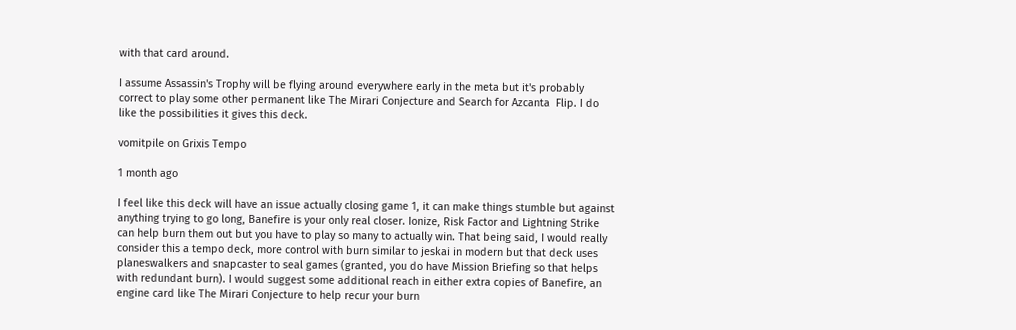with that card around.

I assume Assassin's Trophy will be flying around everywhere early in the meta but it's probably correct to play some other permanent like The Mirari Conjecture and Search for Azcanta  Flip. I do like the possibilities it gives this deck.

vomitpile on Grixis Tempo

1 month ago

I feel like this deck will have an issue actually closing game 1, it can make things stumble but against anything trying to go long, Banefire is your only real closer. Ionize, Risk Factor and Lightning Strike can help burn them out but you have to play so many to actually win. That being said, I would really consider this a tempo deck, more control with burn similar to jeskai in modern but that deck uses planeswalkers and snapcaster to seal games (granted, you do have Mission Briefing so that helps with redundant burn). I would suggest some additional reach in either extra copies of Banefire, an engine card like The Mirari Conjecture to help recur your burn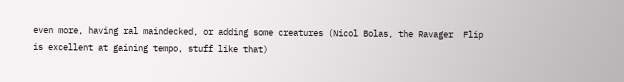even more, having ral maindecked, or adding some creatures (Nicol Bolas, the Ravager  Flip is excellent at gaining tempo, stuff like that)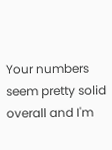Your numbers seem pretty solid overall and I'm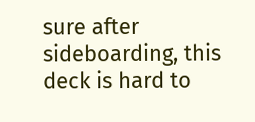sure after sideboarding, this deck is hard to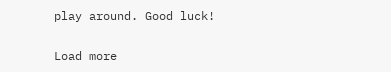play around. Good luck!

Load more